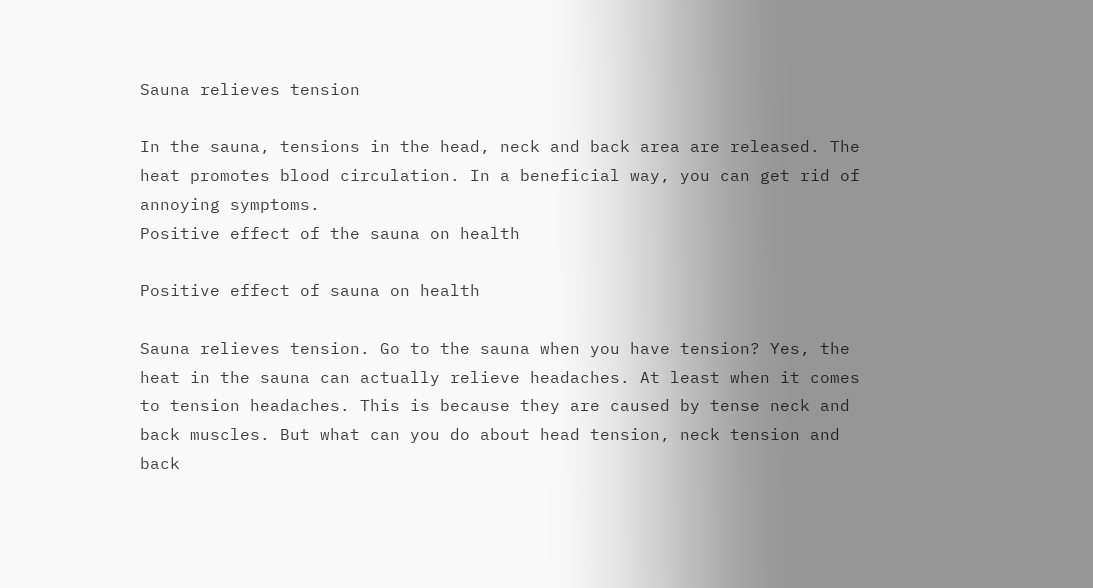Sauna relieves tension

In the sauna, tensions in the head, neck and back area are released. The heat promotes blood circulation. In a beneficial way, you can get rid of annoying symptoms.
Positive effect of the sauna on health

Positive effect of sauna on health

Sauna relieves tension. Go to the sauna when you have tension? Yes, the heat in the sauna can actually relieve headaches. At least when it comes to tension headaches. This is because they are caused by tense neck and back muscles. But what can you do about head tension, neck tension and back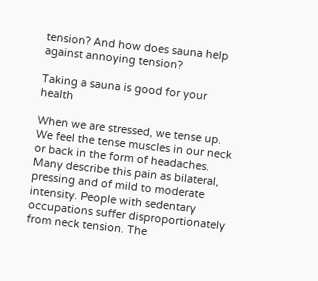tension? And how does sauna help against annoying tension?

Taking a sauna is good for your health

When we are stressed, we tense up. We feel the tense muscles in our neck or back in the form of headaches. Many describe this pain as bilateral, pressing and of mild to moderate intensity. People with sedentary occupations suffer disproportionately from neck tension. The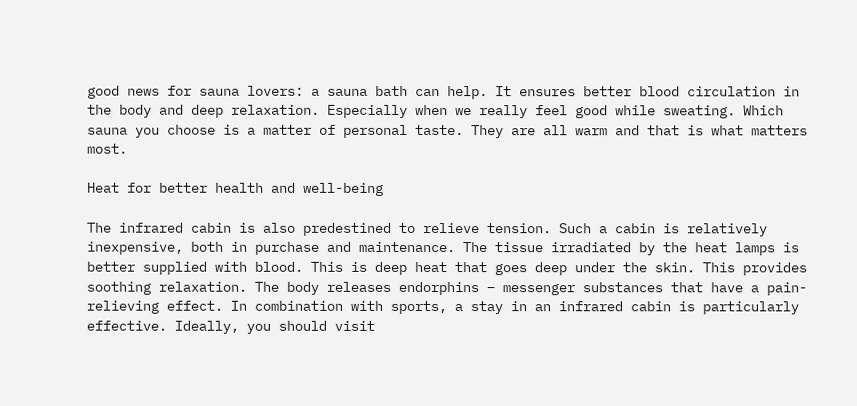good news for sauna lovers: a sauna bath can help. It ensures better blood circulation in the body and deep relaxation. Especially when we really feel good while sweating. Which sauna you choose is a matter of personal taste. They are all warm and that is what matters most.

Heat for better health and well-being

The infrared cabin is also predestined to relieve tension. Such a cabin is relatively inexpensive, both in purchase and maintenance. The tissue irradiated by the heat lamps is better supplied with blood. This is deep heat that goes deep under the skin. This provides soothing relaxation. The body releases endorphins – messenger substances that have a pain-relieving effect. In combination with sports, a stay in an infrared cabin is particularly effective. Ideally, you should visit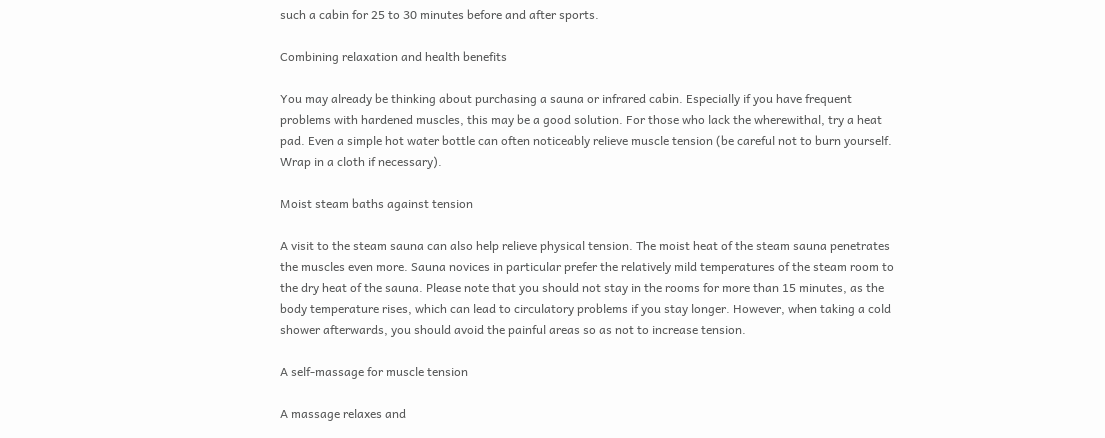such a cabin for 25 to 30 minutes before and after sports.

Combining relaxation and health benefits

You may already be thinking about purchasing a sauna or infrared cabin. Especially if you have frequent problems with hardened muscles, this may be a good solution. For those who lack the wherewithal, try a heat pad. Even a simple hot water bottle can often noticeably relieve muscle tension (be careful not to burn yourself. Wrap in a cloth if necessary).

Moist steam baths against tension

A visit to the steam sauna can also help relieve physical tension. The moist heat of the steam sauna penetrates the muscles even more. Sauna novices in particular prefer the relatively mild temperatures of the steam room to the dry heat of the sauna. Please note that you should not stay in the rooms for more than 15 minutes, as the body temperature rises, which can lead to circulatory problems if you stay longer. However, when taking a cold shower afterwards, you should avoid the painful areas so as not to increase tension.

A self-massage for muscle tension

A massage relaxes and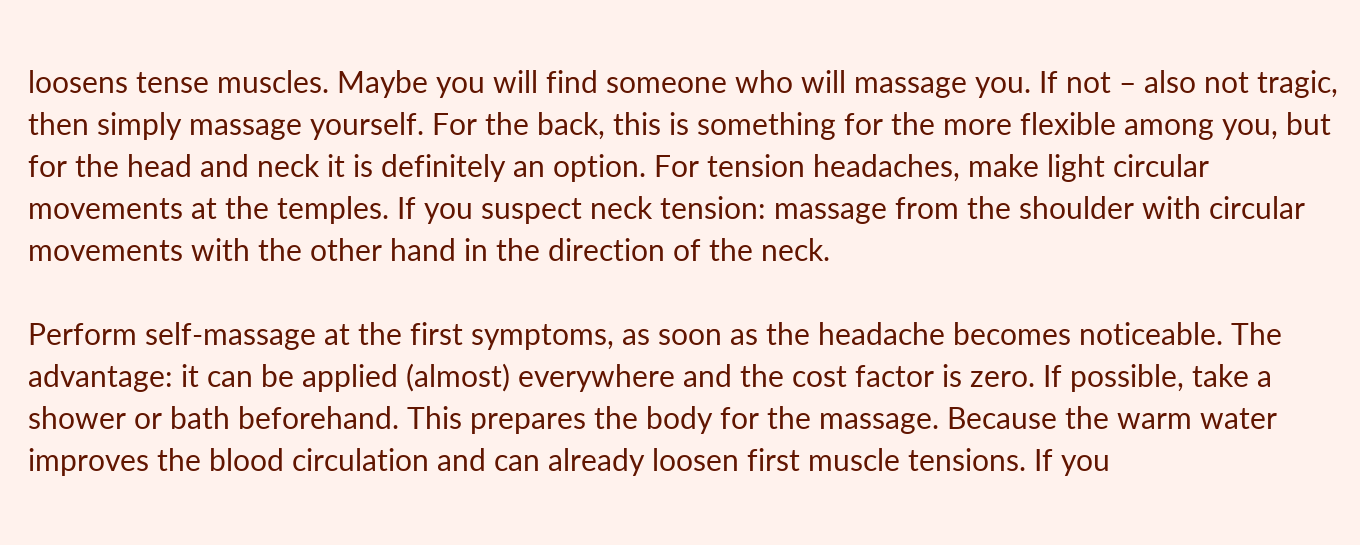loosens tense muscles. Maybe you will find someone who will massage you. If not – also not tragic, then simply massage yourself. For the back, this is something for the more flexible among you, but for the head and neck it is definitely an option. For tension headaches, make light circular movements at the temples. If you suspect neck tension: massage from the shoulder with circular movements with the other hand in the direction of the neck.

Perform self-massage at the first symptoms, as soon as the headache becomes noticeable. The advantage: it can be applied (almost) everywhere and the cost factor is zero. If possible, take a shower or bath beforehand. This prepares the body for the massage. Because the warm water improves the blood circulation and can already loosen first muscle tensions. If you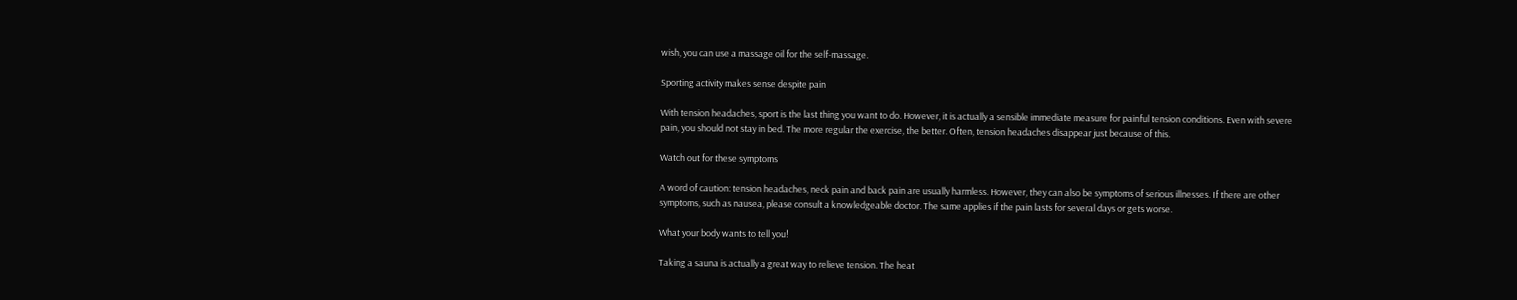wish, you can use a massage oil for the self-massage.

Sporting activity makes sense despite pain

With tension headaches, sport is the last thing you want to do. However, it is actually a sensible immediate measure for painful tension conditions. Even with severe pain, you should not stay in bed. The more regular the exercise, the better. Often, tension headaches disappear just because of this.

Watch out for these symptoms

A word of caution: tension headaches, neck pain and back pain are usually harmless. However, they can also be symptoms of serious illnesses. If there are other symptoms, such as nausea, please consult a knowledgeable doctor. The same applies if the pain lasts for several days or gets worse.

What your body wants to tell you!

Taking a sauna is actually a great way to relieve tension. The heat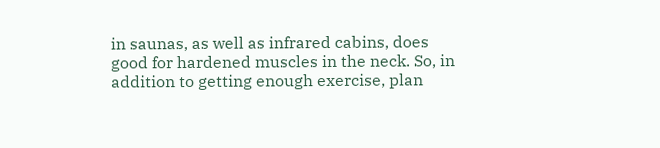in saunas, as well as infrared cabins, does good for hardened muscles in the neck. So, in addition to getting enough exercise, plan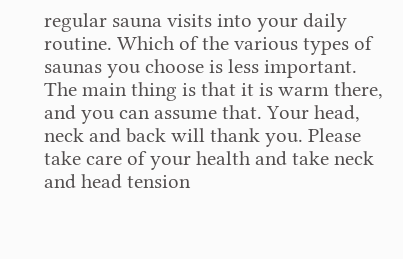regular sauna visits into your daily routine. Which of the various types of saunas you choose is less important. The main thing is that it is warm there, and you can assume that. Your head, neck and back will thank you. Please take care of your health and take neck and head tension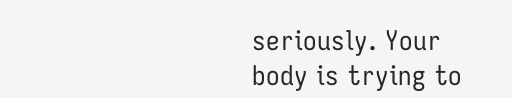seriously. Your body is trying to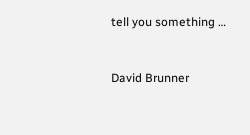tell you something …


David Brunner